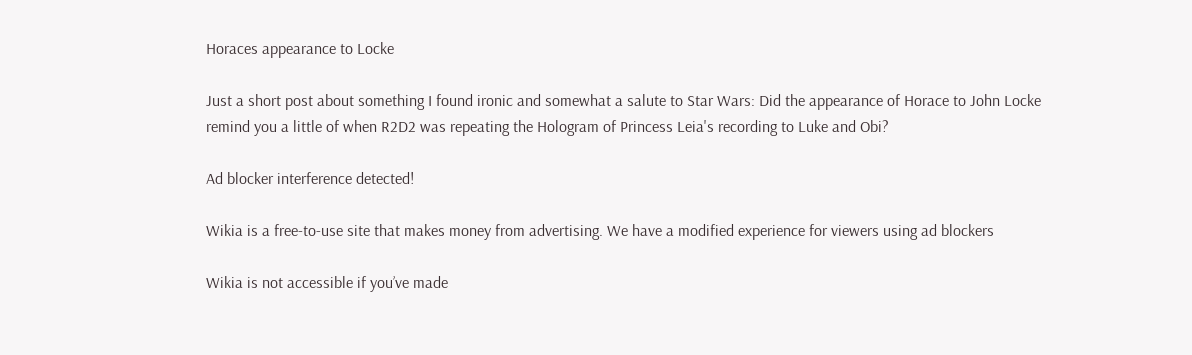Horaces appearance to Locke

Just a short post about something I found ironic and somewhat a salute to Star Wars: Did the appearance of Horace to John Locke remind you a little of when R2D2 was repeating the Hologram of Princess Leia's recording to Luke and Obi?

Ad blocker interference detected!

Wikia is a free-to-use site that makes money from advertising. We have a modified experience for viewers using ad blockers

Wikia is not accessible if you’ve made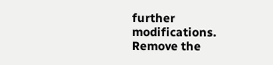further modifications. Remove the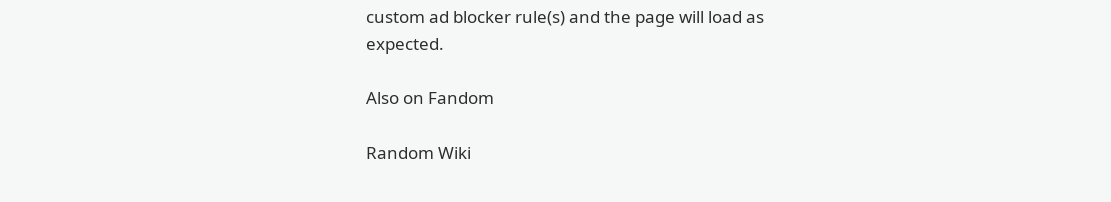custom ad blocker rule(s) and the page will load as expected.

Also on Fandom

Random Wiki